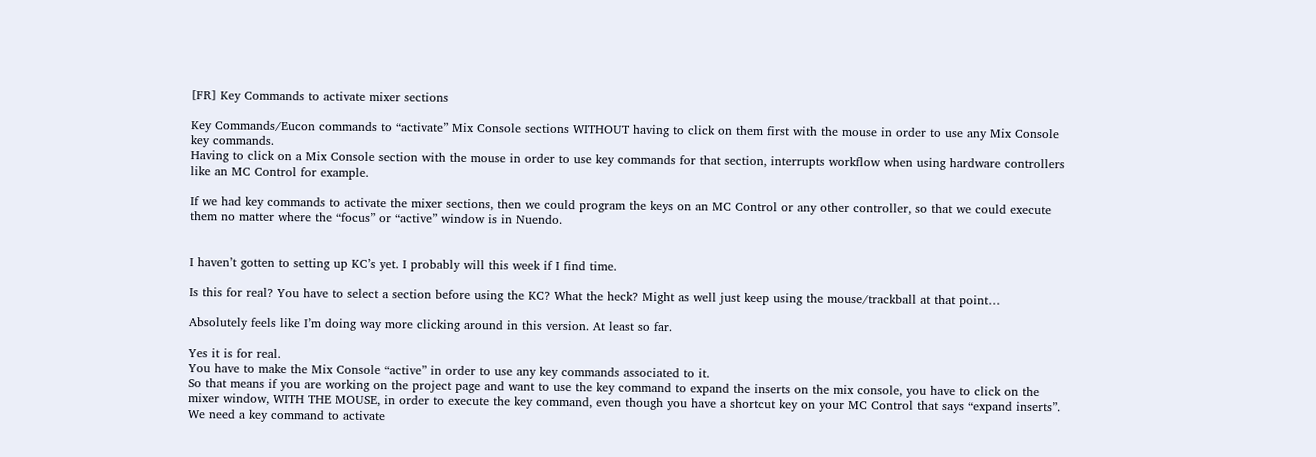[FR] Key Commands to activate mixer sections

Key Commands/Eucon commands to “activate” Mix Console sections WITHOUT having to click on them first with the mouse in order to use any Mix Console key commands.
Having to click on a Mix Console section with the mouse in order to use key commands for that section, interrupts workflow when using hardware controllers like an MC Control for example.

If we had key commands to activate the mixer sections, then we could program the keys on an MC Control or any other controller, so that we could execute them no matter where the “focus” or “active” window is in Nuendo.


I haven’t gotten to setting up KC’s yet. I probably will this week if I find time.

Is this for real? You have to select a section before using the KC? What the heck? Might as well just keep using the mouse/trackball at that point…

Absolutely feels like I’m doing way more clicking around in this version. At least so far.

Yes it is for real.
You have to make the Mix Console “active” in order to use any key commands associated to it.
So that means if you are working on the project page and want to use the key command to expand the inserts on the mix console, you have to click on the mixer window, WITH THE MOUSE, in order to execute the key command, even though you have a shortcut key on your MC Control that says “expand inserts”.
We need a key command to activate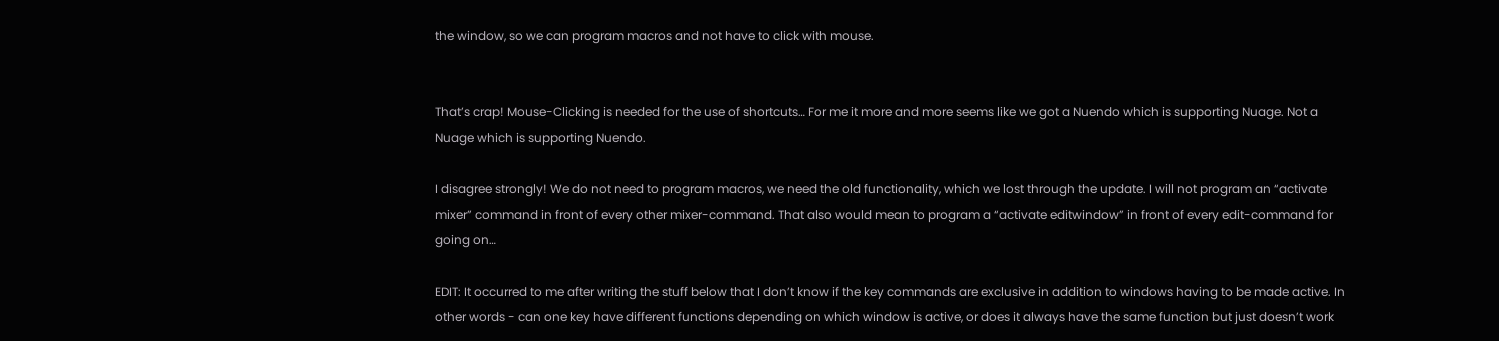the window, so we can program macros and not have to click with mouse.


That’s crap! Mouse-Clicking is needed for the use of shortcuts… For me it more and more seems like we got a Nuendo which is supporting Nuage. Not a Nuage which is supporting Nuendo.

I disagree strongly! We do not need to program macros, we need the old functionality, which we lost through the update. I will not program an “activate mixer” command in front of every other mixer-command. That also would mean to program a “activate editwindow” in front of every edit-command for going on…

EDIT: It occurred to me after writing the stuff below that I don’t know if the key commands are exclusive in addition to windows having to be made active. In other words - can one key have different functions depending on which window is active, or does it always have the same function but just doesn’t work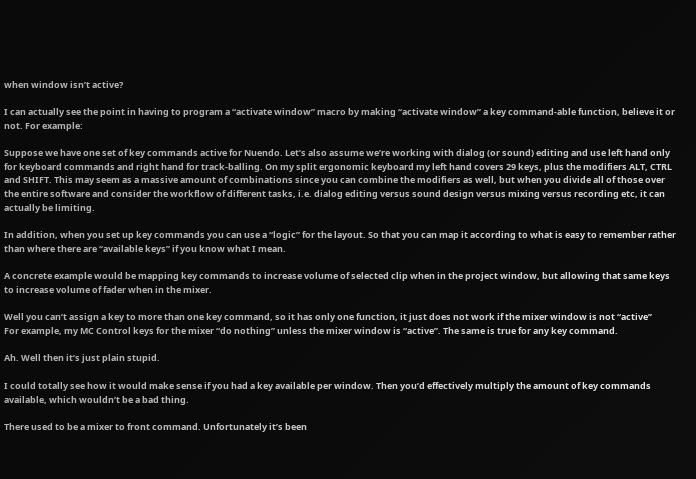when window isn’t active?

I can actually see the point in having to program a “activate window” macro by making “activate window” a key command-able function, believe it or not. For example:

Suppose we have one set of key commands active for Nuendo. Let’s also assume we’re working with dialog (or sound) editing and use left hand only for keyboard commands and right hand for track-balling. On my split ergonomic keyboard my left hand covers 29 keys, plus the modifiers ALT, CTRL and SHIFT. This may seem as a massive amount of combinations since you can combine the modifiers as well, but when you divide all of those over the entire software and consider the workflow of different tasks, i.e. dialog editing versus sound design versus mixing versus recording etc, it can actually be limiting.

In addition, when you set up key commands you can use a “logic” for the layout. So that you can map it according to what is easy to remember rather than where there are “available keys” if you know what I mean.

A concrete example would be mapping key commands to increase volume of selected clip when in the project window, but allowing that same keys to increase volume of fader when in the mixer.

Well you can’t assign a key to more than one key command, so it has only one function, it just does not work if the mixer window is not “active”
For example, my MC Control keys for the mixer “do nothing” unless the mixer window is “active”. The same is true for any key command.

Ah. Well then it’s just plain stupid.

I could totally see how it would make sense if you had a key available per window. Then you’d effectively multiply the amount of key commands available, which wouldn’t be a bad thing.

There used to be a mixer to front command. Unfortunately it’s been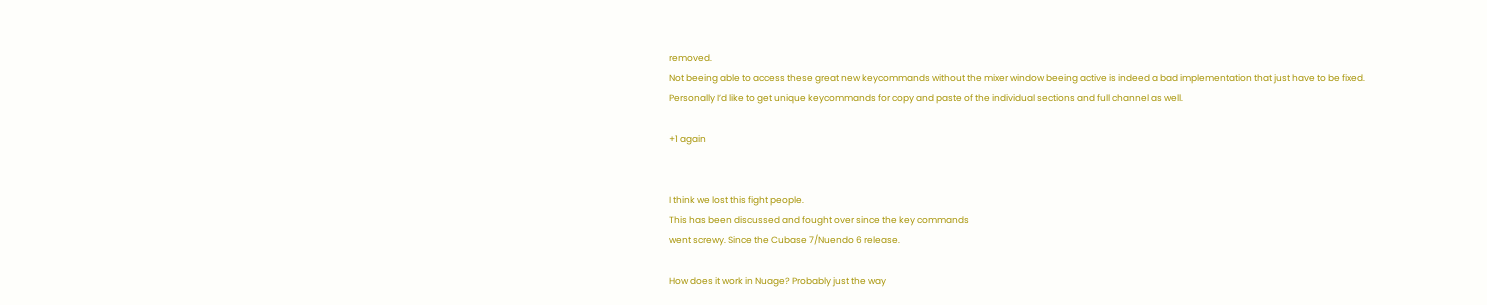removed.
Not beeing able to access these great new keycommands without the mixer window beeing active is indeed a bad implementation that just have to be fixed.
Personally I’d like to get unique keycommands for copy and paste of the individual sections and full channel as well.

+1 again


I think we lost this fight people.
This has been discussed and fought over since the key commands
went screwy. Since the Cubase 7/Nuendo 6 release.

How does it work in Nuage? Probably just the way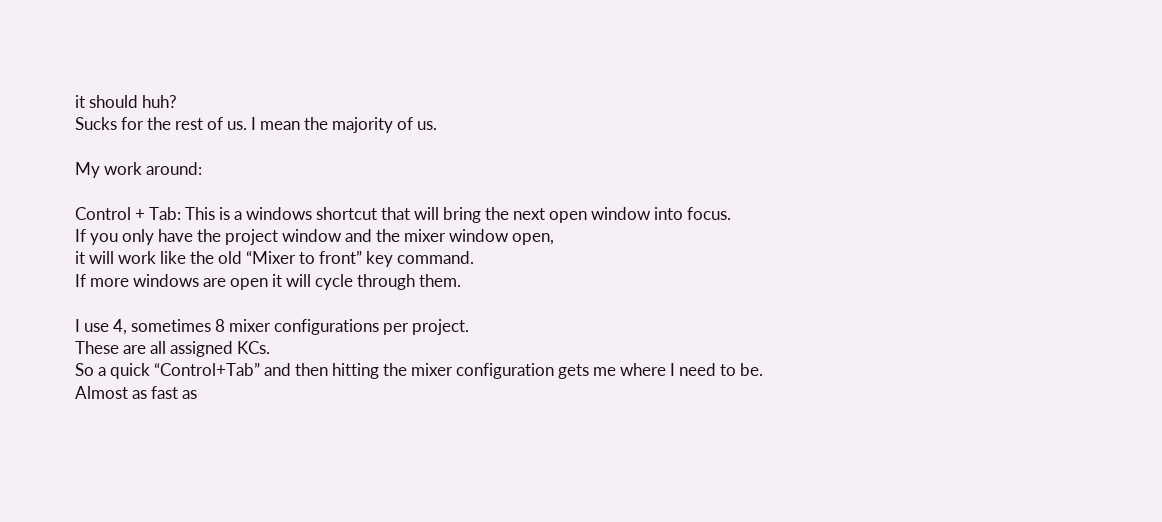it should huh?
Sucks for the rest of us. I mean the majority of us.

My work around:

Control + Tab: This is a windows shortcut that will bring the next open window into focus.
If you only have the project window and the mixer window open,
it will work like the old “Mixer to front” key command.
If more windows are open it will cycle through them.

I use 4, sometimes 8 mixer configurations per project.
These are all assigned KCs.
So a quick “Control+Tab” and then hitting the mixer configuration gets me where I need to be.
Almost as fast as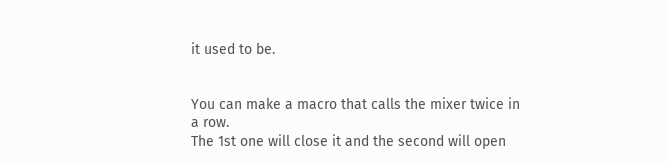it used to be.


You can make a macro that calls the mixer twice in a row.
The 1st one will close it and the second will open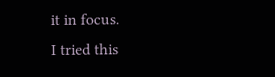it in focus.
I tried this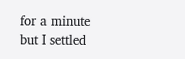for a minute but I settled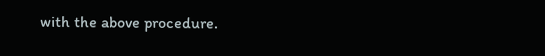with the above procedure.